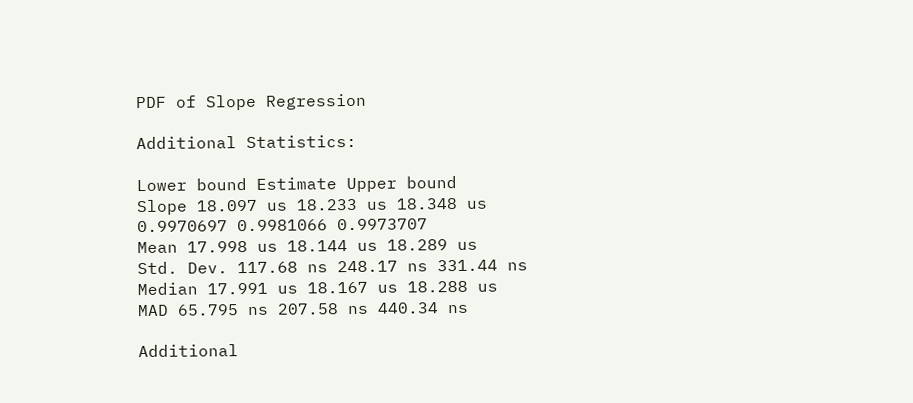PDF of Slope Regression

Additional Statistics:

Lower bound Estimate Upper bound
Slope 18.097 us 18.233 us 18.348 us
0.9970697 0.9981066 0.9973707
Mean 17.998 us 18.144 us 18.289 us
Std. Dev. 117.68 ns 248.17 ns 331.44 ns
Median 17.991 us 18.167 us 18.288 us
MAD 65.795 ns 207.58 ns 440.34 ns

Additional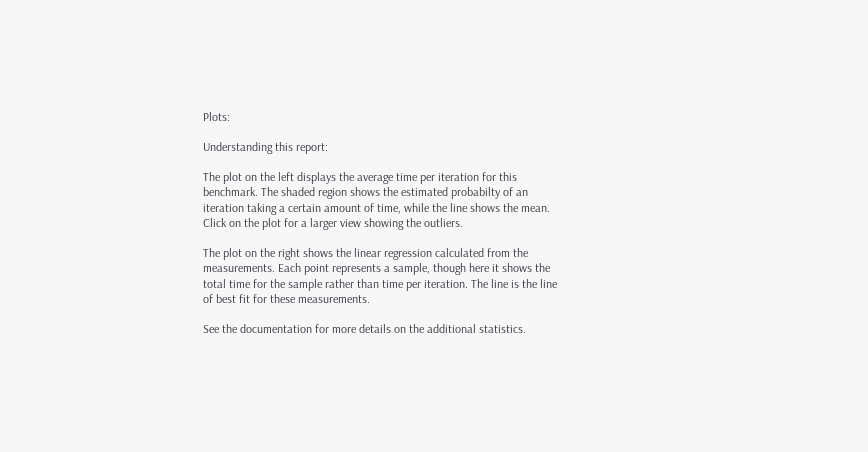Plots:

Understanding this report:

The plot on the left displays the average time per iteration for this benchmark. The shaded region shows the estimated probabilty of an iteration taking a certain amount of time, while the line shows the mean. Click on the plot for a larger view showing the outliers.

The plot on the right shows the linear regression calculated from the measurements. Each point represents a sample, though here it shows the total time for the sample rather than time per iteration. The line is the line of best fit for these measurements.

See the documentation for more details on the additional statistics.